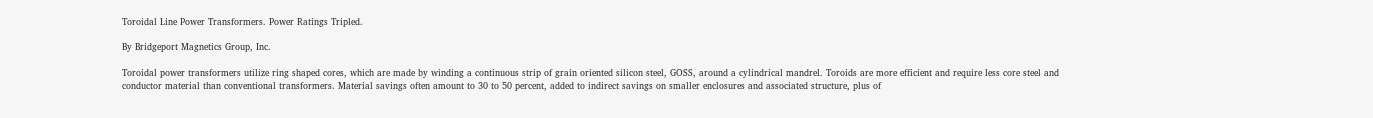Toroidal Line Power Transformers. Power Ratings Tripled.

By Bridgeport Magnetics Group, Inc.

Toroidal power transformers utilize ring shaped cores, which are made by winding a continuous strip of grain oriented silicon steel, GOSS, around a cylindrical mandrel. Toroids are more efficient and require less core steel and conductor material than conventional transformers. Material savings often amount to 30 to 50 percent, added to indirect savings on smaller enclosures and associated structure, plus of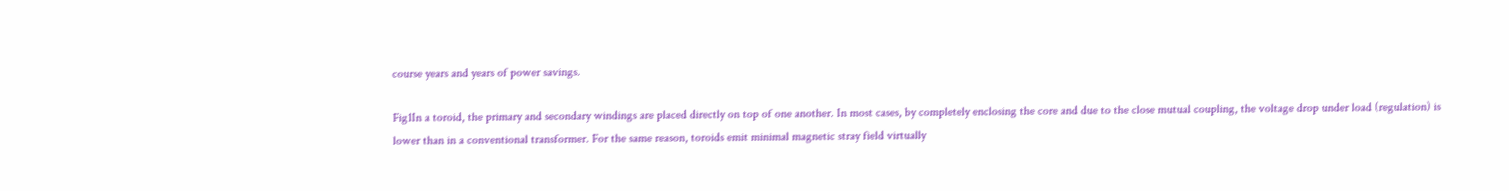course years and years of power savings.

Fig1In a toroid, the primary and secondary windings are placed directly on top of one another. In most cases, by completely enclosing the core and due to the close mutual coupling, the voltage drop under load (regulation) is lower than in a conventional transformer. For the same reason, toroids emit minimal magnetic stray field virtually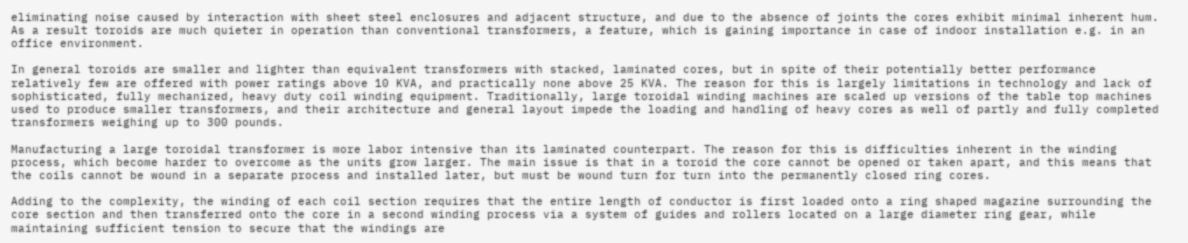eliminating noise caused by interaction with sheet steel enclosures and adjacent structure, and due to the absence of joints the cores exhibit minimal inherent hum. As a result toroids are much quieter in operation than conventional transformers, a feature, which is gaining importance in case of indoor installation e.g. in an office environment.

In general toroids are smaller and lighter than equivalent transformers with stacked, laminated cores, but in spite of their potentially better performance relatively few are offered with power ratings above 10 KVA, and practically none above 25 KVA. The reason for this is largely limitations in technology and lack of sophisticated, fully mechanized, heavy duty coil winding equipment. Traditionally, large toroidal winding machines are scaled up versions of the table top machines used to produce smaller transformers, and their architecture and general layout impede the loading and handling of heavy cores as well of partly and fully completed transformers weighing up to 300 pounds.

Manufacturing a large toroidal transformer is more labor intensive than its laminated counterpart. The reason for this is difficulties inherent in the winding process, which become harder to overcome as the units grow larger. The main issue is that in a toroid the core cannot be opened or taken apart, and this means that the coils cannot be wound in a separate process and installed later, but must be wound turn for turn into the permanently closed ring cores.

Adding to the complexity, the winding of each coil section requires that the entire length of conductor is first loaded onto a ring shaped magazine surrounding the core section and then transferred onto the core in a second winding process via a system of guides and rollers located on a large diameter ring gear, while maintaining sufficient tension to secure that the windings are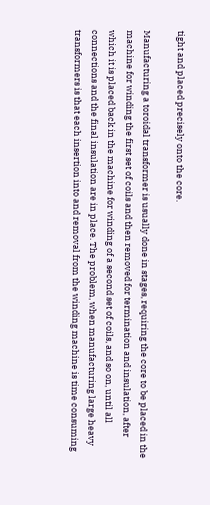tight and placed precisely onto the core.

Manufacturing a toroidal transformer is usually done in stages, requiring the core to be placed in the machine for winding the first set of coils and then removed for termination and insulation, after which it is placed back in the machine for winding of a second set of coils, and so on, until all connections and the final insulation are in place. The problem, when manufacturing large heavy transformers is that each insertion into and removal from the winding machine is time consuming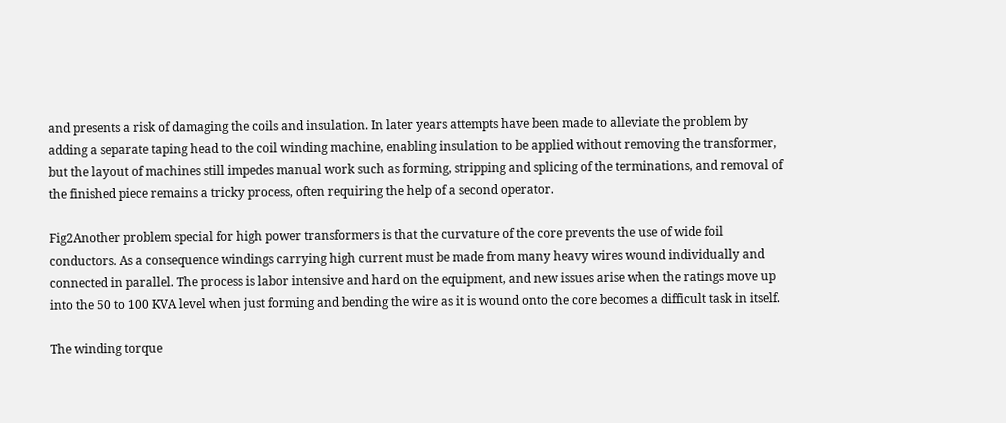and presents a risk of damaging the coils and insulation. In later years attempts have been made to alleviate the problem by adding a separate taping head to the coil winding machine, enabling insulation to be applied without removing the transformer, but the layout of machines still impedes manual work such as forming, stripping and splicing of the terminations, and removal of the finished piece remains a tricky process, often requiring the help of a second operator.

Fig2Another problem special for high power transformers is that the curvature of the core prevents the use of wide foil conductors. As a consequence windings carrying high current must be made from many heavy wires wound individually and connected in parallel. The process is labor intensive and hard on the equipment, and new issues arise when the ratings move up into the 50 to 100 KVA level when just forming and bending the wire as it is wound onto the core becomes a difficult task in itself.

The winding torque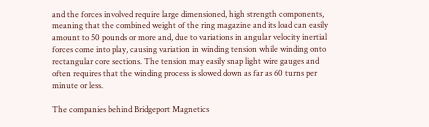and the forces involved require large dimensioned, high strength components, meaning that the combined weight of the ring magazine and its load can easily amount to 50 pounds or more and, due to variations in angular velocity inertial forces come into play, causing variation in winding tension while winding onto rectangular core sections. The tension may easily snap light wire gauges and often requires that the winding process is slowed down as far as 60 turns per minute or less.

The companies behind Bridgeport Magnetics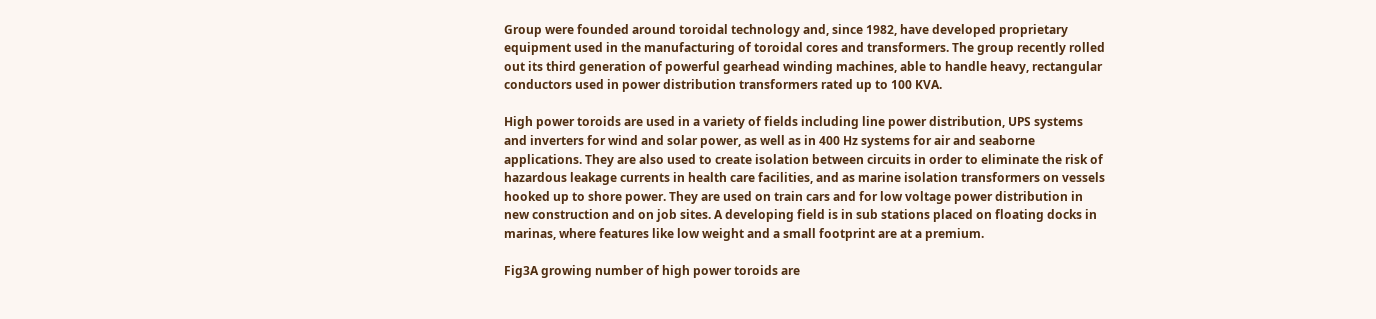Group were founded around toroidal technology and, since 1982, have developed proprietary equipment used in the manufacturing of toroidal cores and transformers. The group recently rolled out its third generation of powerful gearhead winding machines, able to handle heavy, rectangular conductors used in power distribution transformers rated up to 100 KVA.

High power toroids are used in a variety of fields including line power distribution, UPS systems and inverters for wind and solar power, as well as in 400 Hz systems for air and seaborne applications. They are also used to create isolation between circuits in order to eliminate the risk of hazardous leakage currents in health care facilities, and as marine isolation transformers on vessels hooked up to shore power. They are used on train cars and for low voltage power distribution in new construction and on job sites. A developing field is in sub stations placed on floating docks in marinas, where features like low weight and a small footprint are at a premium.

Fig3A growing number of high power toroids are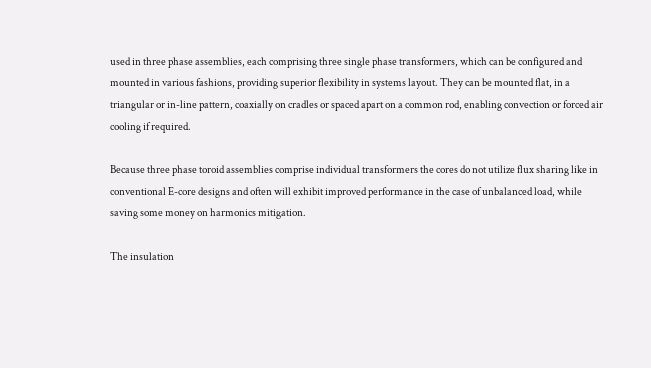used in three phase assemblies, each comprising three single phase transformers, which can be configured and mounted in various fashions, providing superior flexibility in systems layout. They can be mounted flat, in a triangular or in-line pattern, coaxially on cradles or spaced apart on a common rod, enabling convection or forced air cooling if required.

Because three phase toroid assemblies comprise individual transformers the cores do not utilize flux sharing like in conventional E-core designs and often will exhibit improved performance in the case of unbalanced load, while saving some money on harmonics mitigation.

The insulation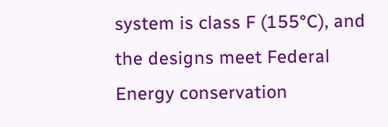system is class F (155°C), and the designs meet Federal Energy conservation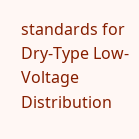standards for Dry-Type Low-Voltage Distribution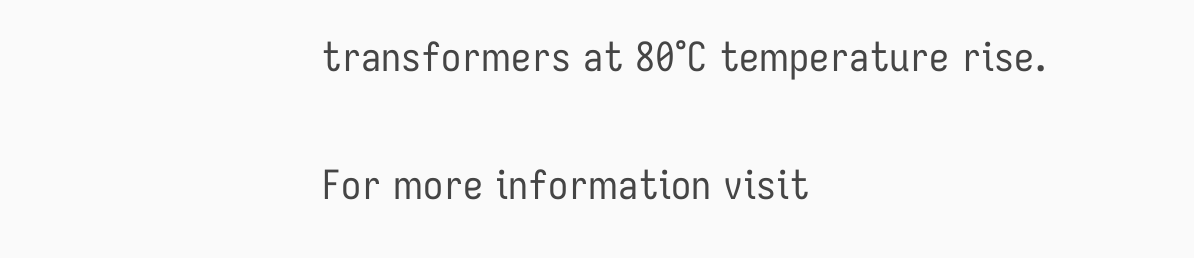transformers at 80°C temperature rise.

For more information visit